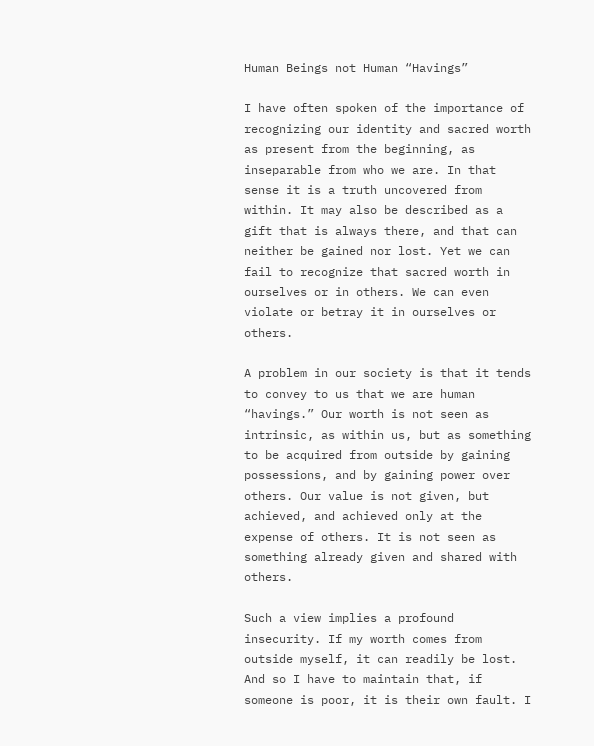Human Beings not Human “Havings”

I have often spoken of the importance of recognizing our identity and sacred worth as present from the beginning, as inseparable from who we are. In that sense it is a truth uncovered from within. It may also be described as a gift that is always there, and that can neither be gained nor lost. Yet we can fail to recognize that sacred worth in ourselves or in others. We can even violate or betray it in ourselves or others.

A problem in our society is that it tends to convey to us that we are human “havings.” Our worth is not seen as intrinsic, as within us, but as something to be acquired from outside by gaining possessions, and by gaining power over others. Our value is not given, but achieved, and achieved only at the expense of others. It is not seen as something already given and shared with others.

Such a view implies a profound insecurity. If my worth comes from outside myself, it can readily be lost. And so I have to maintain that, if someone is poor, it is their own fault. I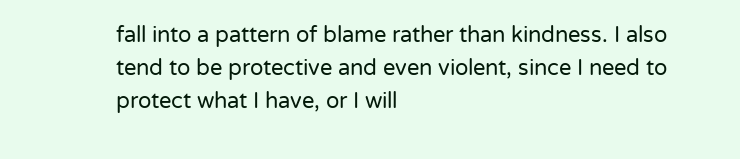fall into a pattern of blame rather than kindness. I also tend to be protective and even violent, since I need to protect what I have, or I will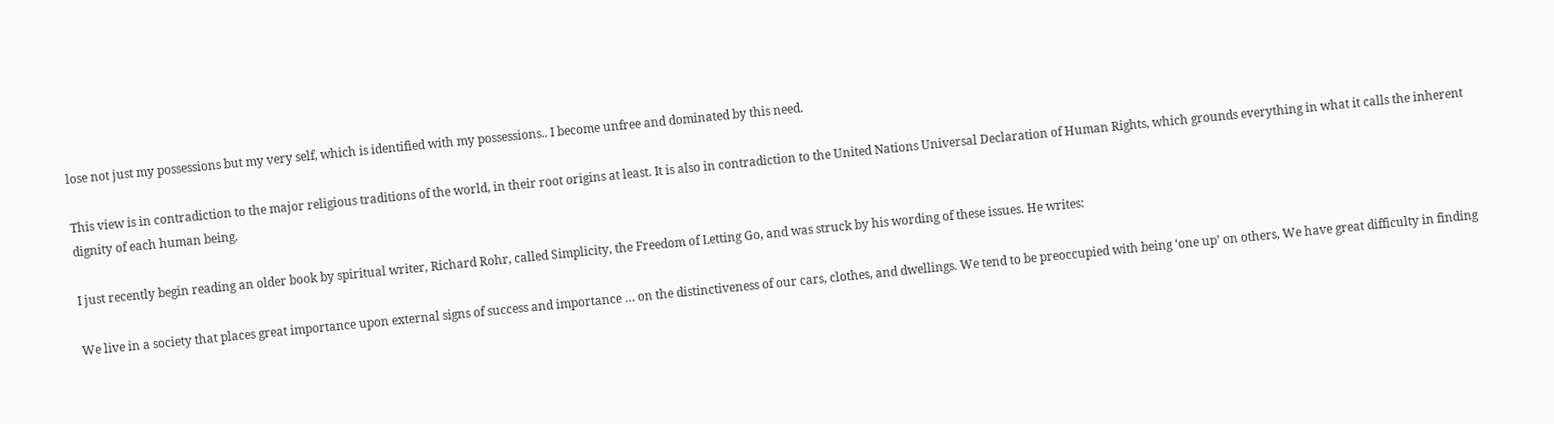lose not just my possessions but my very self, which is identified with my possessions.. I become unfree and dominated by this need.

This view is in contradiction to the major religious traditions of the world, in their root origins at least. It is also in contradiction to the United Nations Universal Declaration of Human Rights, which grounds everything in what it calls the inherent dignity of each human being.

I just recently begin reading an older book by spiritual writer, Richard Rohr, called Simplicity, the Freedom of Letting Go, and was struck by his wording of these issues. He writes:

We live in a society that places great importance upon external signs of success and importance … on the distinctiveness of our cars, clothes, and dwellings. We tend to be preoccupied with being ‘one up’ on others, We have great difficulty in finding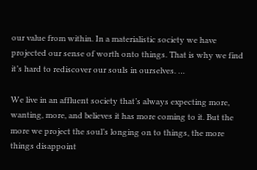our value from within. In a materialistic society we have projected our sense of worth onto things. That is why we find it’s hard to rediscover our souls in ourselves. …

We live in an affluent society that’s always expecting more, wanting, more, and believes it has more coming to it. But the more we project the soul’s longing on to things, the more things disappoint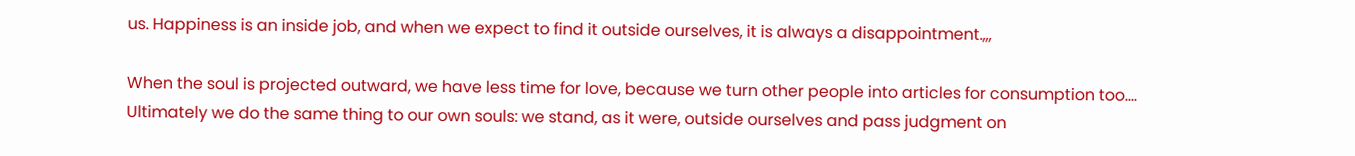us. Happiness is an inside job, and when we expect to find it outside ourselves, it is always a disappointment.,,,

When the soul is projected outward, we have less time for love, because we turn other people into articles for consumption too…. Ultimately we do the same thing to our own souls: we stand, as it were, outside ourselves and pass judgment on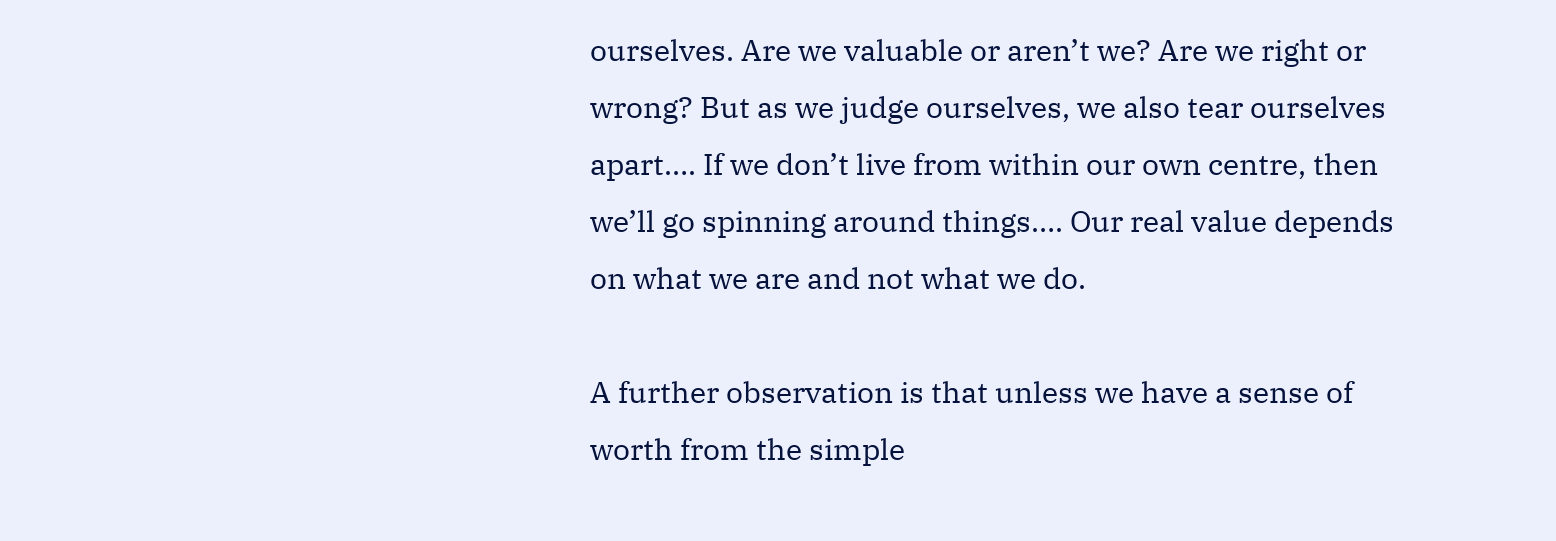ourselves. Are we valuable or aren’t we? Are we right or wrong? But as we judge ourselves, we also tear ourselves apart…. If we don’t live from within our own centre, then we’ll go spinning around things…. Our real value depends on what we are and not what we do.

A further observation is that unless we have a sense of worth from the simple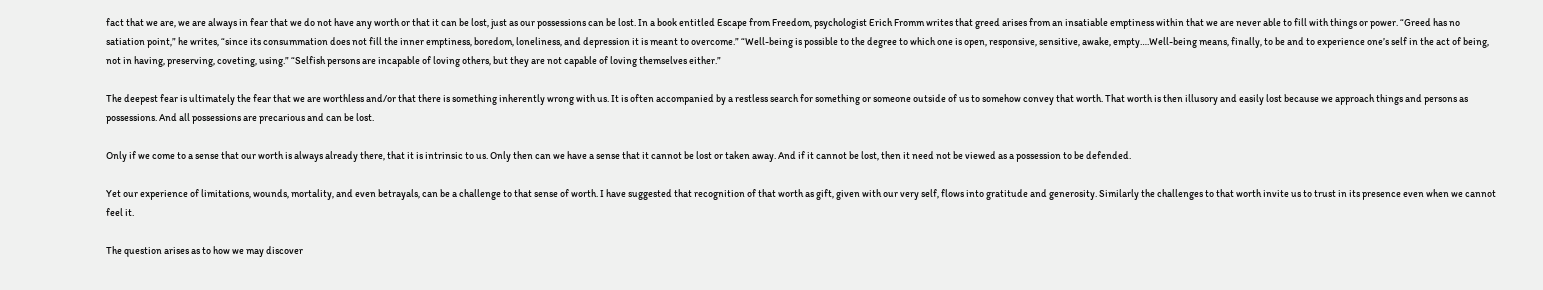fact that we are, we are always in fear that we do not have any worth or that it can be lost, just as our possessions can be lost. In a book entitled Escape from Freedom, psychologist Erich Fromm writes that greed arises from an insatiable emptiness within that we are never able to fill with things or power. “Greed has no satiation point,” he writes, “since its consummation does not fill the inner emptiness, boredom, loneliness, and depression it is meant to overcome.” “Well-being is possible to the degree to which one is open, responsive, sensitive, awake, empty….Well-being means, finally, to be and to experience one’s self in the act of being, not in having, preserving, coveting, using.” “Selfish persons are incapable of loving others, but they are not capable of loving themselves either.”

The deepest fear is ultimately the fear that we are worthless and/or that there is something inherently wrong with us. It is often accompanied by a restless search for something or someone outside of us to somehow convey that worth. That worth is then illusory and easily lost because we approach things and persons as possessions. And all possessions are precarious and can be lost.

Only if we come to a sense that our worth is always already there, that it is intrinsic to us. Only then can we have a sense that it cannot be lost or taken away. And if it cannot be lost, then it need not be viewed as a possession to be defended.

Yet our experience of limitations, wounds, mortality, and even betrayals, can be a challenge to that sense of worth. I have suggested that recognition of that worth as gift, given with our very self, flows into gratitude and generosity. Similarly the challenges to that worth invite us to trust in its presence even when we cannot feel it.

The question arises as to how we may discover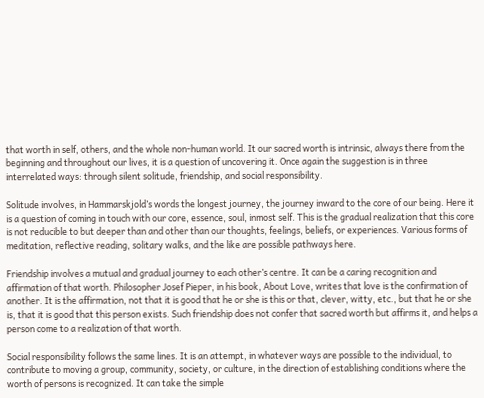that worth in self, others, and the whole non-human world. It our sacred worth is intrinsic, always there from the beginning and throughout our lives, it is a question of uncovering it. Once again the suggestion is in three interrelated ways: through silent solitude, friendship, and social responsibility.

Solitude involves, in Hammarskjold’s words the longest journey, the journey inward to the core of our being. Here it is a question of coming in touch with our core, essence, soul, inmost self. This is the gradual realization that this core is not reducible to but deeper than and other than our thoughts, feelings, beliefs, or experiences. Various forms of meditation, reflective reading, solitary walks, and the like are possible pathways here.

Friendship involves a mutual and gradual journey to each other’s centre. It can be a caring recognition and affirmation of that worth. Philosopher Josef Pieper, in his book, About Love, writes that love is the confirmation of another. It is the affirmation, not that it is good that he or she is this or that, clever, witty, etc., but that he or she is, that it is good that this person exists. Such friendship does not confer that sacred worth but affirms it, and helps a person come to a realization of that worth.

Social responsibility follows the same lines. It is an attempt, in whatever ways are possible to the individual, to contribute to moving a group, community, society, or culture, in the direction of establishing conditions where the worth of persons is recognized. It can take the simple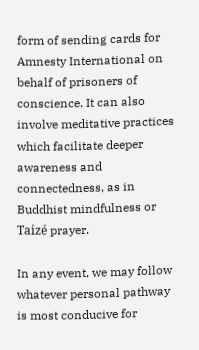form of sending cards for Amnesty International on behalf of prisoners of conscience. It can also involve meditative practices which facilitate deeper awareness and connectedness, as in Buddhist mindfulness or Taizé prayer.

In any event, we may follow whatever personal pathway is most conducive for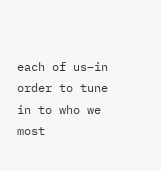each of us–in order to tune in to who we most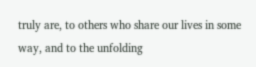truly are, to others who share our lives in some way, and to the unfolding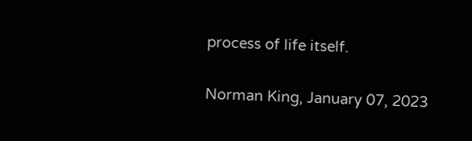process of life itself.

Norman King, January 07, 2023